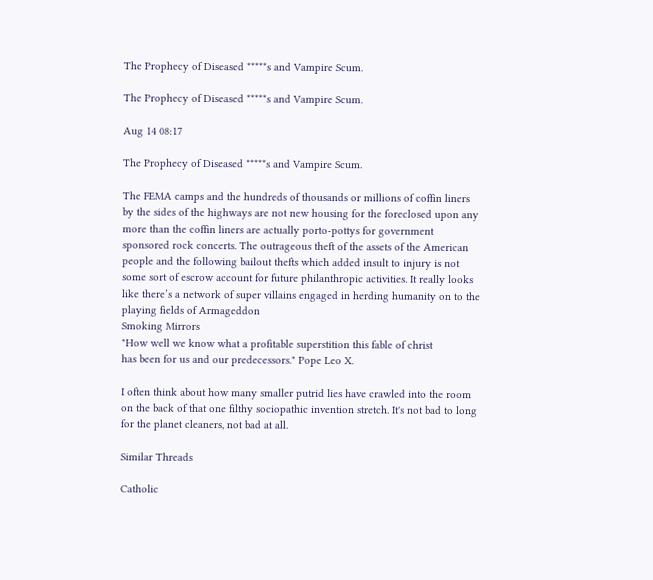The Prophecy of Diseased *****s and Vampire Scum.

The Prophecy of Diseased *****s and Vampire Scum.

Aug 14 08:17

The Prophecy of Diseased *****s and Vampire Scum.

The FEMA camps and the hundreds of thousands or millions of coffin liners by the sides of the highways are not new housing for the foreclosed upon any more than the coffin liners are actually porto-pottys for government sponsored rock concerts. The outrageous theft of the assets of the American people and the following bailout thefts which added insult to injury is not some sort of escrow account for future philanthropic activities. It really looks like there’s a network of super villains engaged in herding humanity on to the playing fields of Armageddon
Smoking Mirrors
"How well we know what a profitable superstition this fable of christ
has been for us and our predecessors." Pope Leo X.

I often think about how many smaller putrid lies have crawled into the room on the back of that one filthy sociopathic invention stretch. It's not bad to long for the planet cleaners, not bad at all.

Similar Threads

Catholic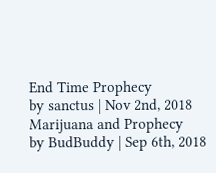End Time Prophecy
by sanctus | Nov 2nd, 2018
Marijuana and Prophecy
by BudBuddy | Sep 6th, 2018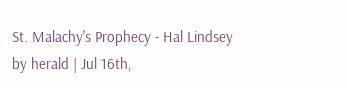St. Malachy's Prophecy - Hal Lindsey
by herald | Jul 16th,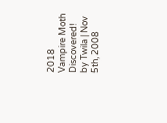2018
Vampire Moth Discovered!
by Twila | Nov 5th, 2008